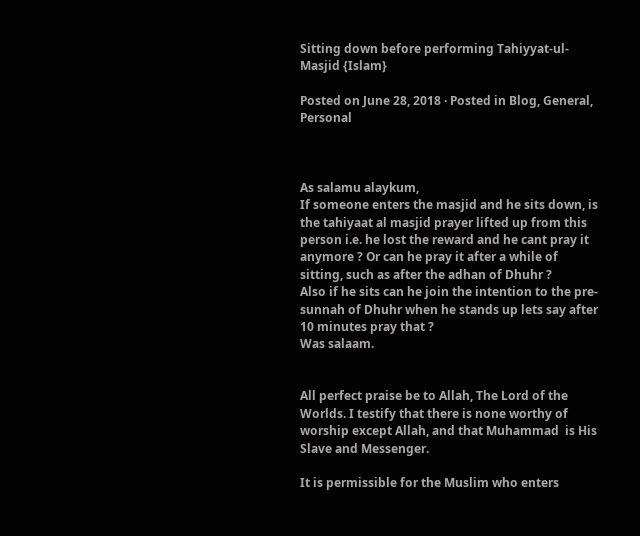Sitting down before performing Tahiyyat-ul-Masjid {Islam}

Posted on June 28, 2018 · Posted in Blog, General, Personal



As salamu alaykum,
If someone enters the masjid and he sits down, is the tahiyaat al masjid prayer lifted up from this person i.e. he lost the reward and he cant pray it anymore ? Or can he pray it after a while of sitting, such as after the adhan of Dhuhr ?
Also if he sits can he join the intention to the pre-sunnah of Dhuhr when he stands up lets say after 10 minutes pray that ?
Was salaam.


All perfect praise be to Allah, The Lord of the Worlds. I testify that there is none worthy of worship except Allah, and that Muhammad  is His Slave and Messenger.

It is permissible for the Muslim who enters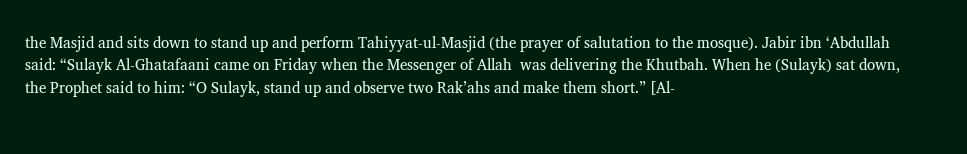the Masjid and sits down to stand up and perform Tahiyyat-ul-Masjid (the prayer of salutation to the mosque). Jabir ibn ‘Abdullah  said: “Sulayk Al-Ghatafaani came on Friday when the Messenger of Allah  was delivering the Khutbah. When he (Sulayk) sat down, the Prophet said to him: “O Sulayk, stand up and observe two Rak’ahs and make them short.” [Al-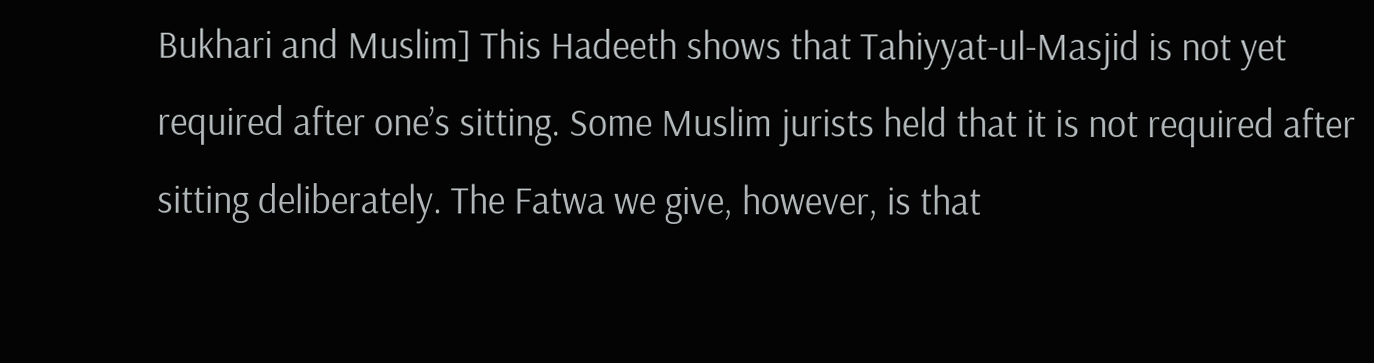Bukhari and Muslim] This Hadeeth shows that Tahiyyat-ul-Masjid is not yet required after one’s sitting. Some Muslim jurists held that it is not required after sitting deliberately. The Fatwa we give, however, is that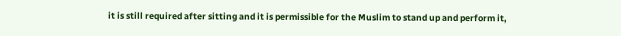it is still required after sitting and it is permissible for the Muslim to stand up and perform it,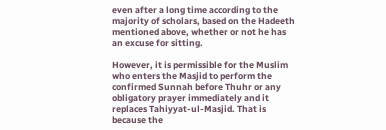even after a long time according to the majority of scholars, based on the Hadeeth mentioned above, whether or not he has an excuse for sitting.

However, it is permissible for the Muslim who enters the Masjid to perform the confirmed Sunnah before Thuhr or any obligatory prayer immediately and it replaces Tahiyyat-ul-Masjid. That is because the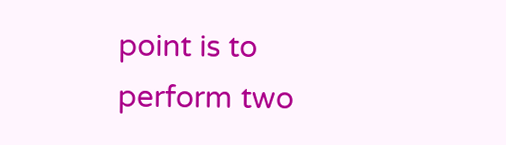point is to perform two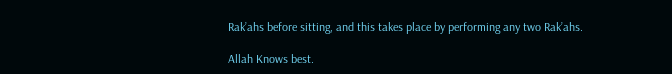Rak’ahs before sitting, and this takes place by performing any two Rak’ahs.

Allah Knows best.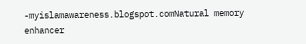-myislamawareness.blogspot.comNatural memory enhancer